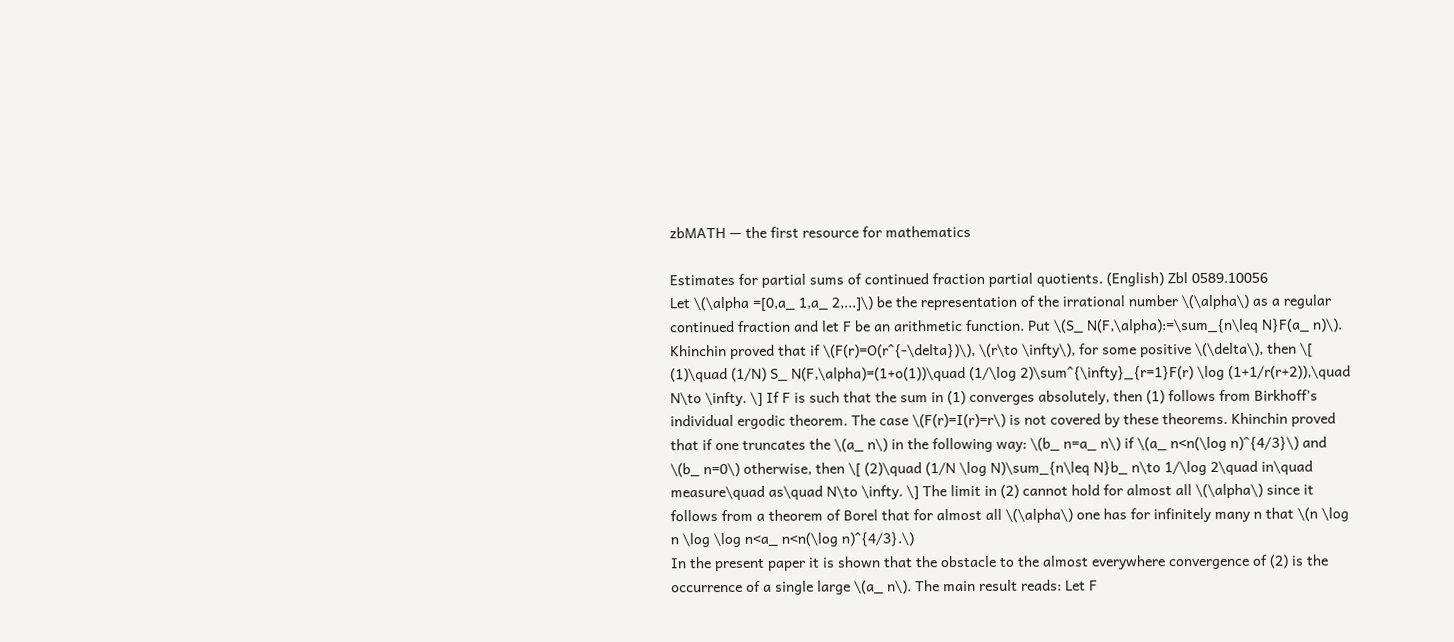zbMATH — the first resource for mathematics

Estimates for partial sums of continued fraction partial quotients. (English) Zbl 0589.10056
Let \(\alpha =[0,a_ 1,a_ 2,...]\) be the representation of the irrational number \(\alpha\) as a regular continued fraction and let F be an arithmetic function. Put \(S_ N(F,\alpha):=\sum_{n\leq N}F(a_ n)\). Khinchin proved that if \(F(r)=O(r^{-\delta})\), \(r\to \infty\), for some positive \(\delta\), then \[ (1)\quad (1/N) S_ N(F,\alpha)=(1+o(1))\quad (1/\log 2)\sum^{\infty}_{r=1}F(r) \log (1+1/r(r+2)),\quad N\to \infty. \] If F is such that the sum in (1) converges absolutely, then (1) follows from Birkhoff’s individual ergodic theorem. The case \(F(r)=I(r)=r\) is not covered by these theorems. Khinchin proved that if one truncates the \(a_ n\) in the following way: \(b_ n=a_ n\) if \(a_ n<n(\log n)^{4/3}\) and \(b_ n=0\) otherwise, then \[ (2)\quad (1/N \log N)\sum_{n\leq N}b_ n\to 1/\log 2\quad in\quad measure\quad as\quad N\to \infty. \] The limit in (2) cannot hold for almost all \(\alpha\) since it follows from a theorem of Borel that for almost all \(\alpha\) one has for infinitely many n that \(n \log n \log \log n<a_ n<n(\log n)^{4/3}.\)
In the present paper it is shown that the obstacle to the almost everywhere convergence of (2) is the occurrence of a single large \(a_ n\). The main result reads: Let F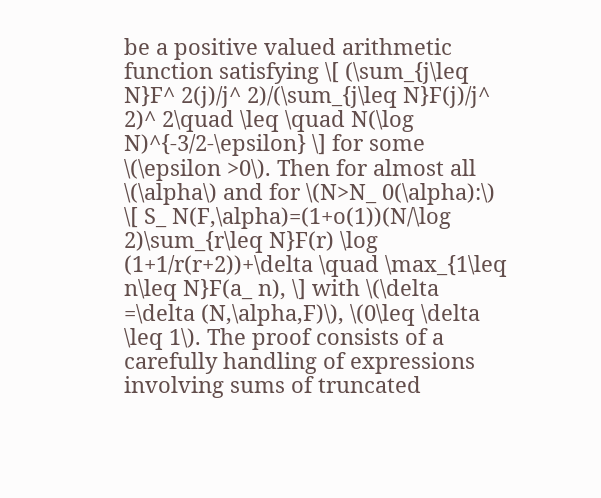be a positive valued arithmetic function satisfying \[ (\sum_{j\leq N}F^ 2(j)/j^ 2)/(\sum_{j\leq N}F(j)/j^ 2)^ 2\quad \leq \quad N(\log N)^{-3/2-\epsilon} \] for some \(\epsilon >0\). Then for almost all \(\alpha\) and for \(N>N_ 0(\alpha):\) \[ S_ N(F,\alpha)=(1+o(1))(N/\log 2)\sum_{r\leq N}F(r) \log (1+1/r(r+2))+\delta \quad \max_{1\leq n\leq N}F(a_ n), \] with \(\delta =\delta (N,\alpha,F)\), \(0\leq \delta \leq 1\). The proof consists of a carefully handling of expressions involving sums of truncated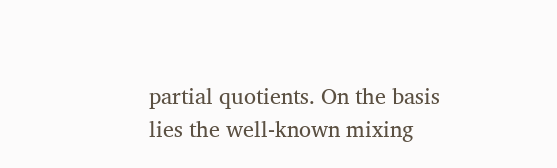partial quotients. On the basis lies the well-known mixing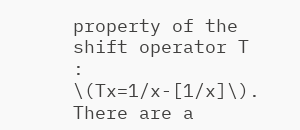property of the shift operator T : \(Tx=1/x-[1/x]\). There are a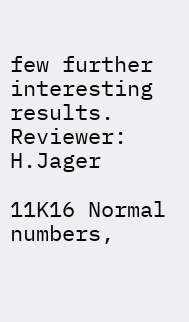few further interesting results.
Reviewer: H.Jager

11K16 Normal numbers,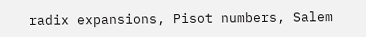radix expansions, Pisot numbers, Salem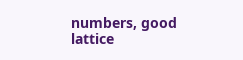numbers, good lattice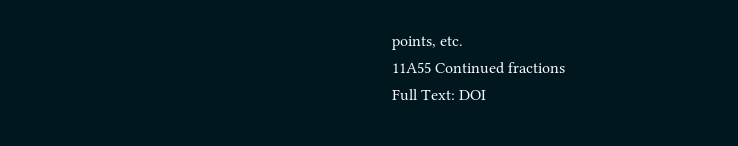points, etc.
11A55 Continued fractions
Full Text: DOI